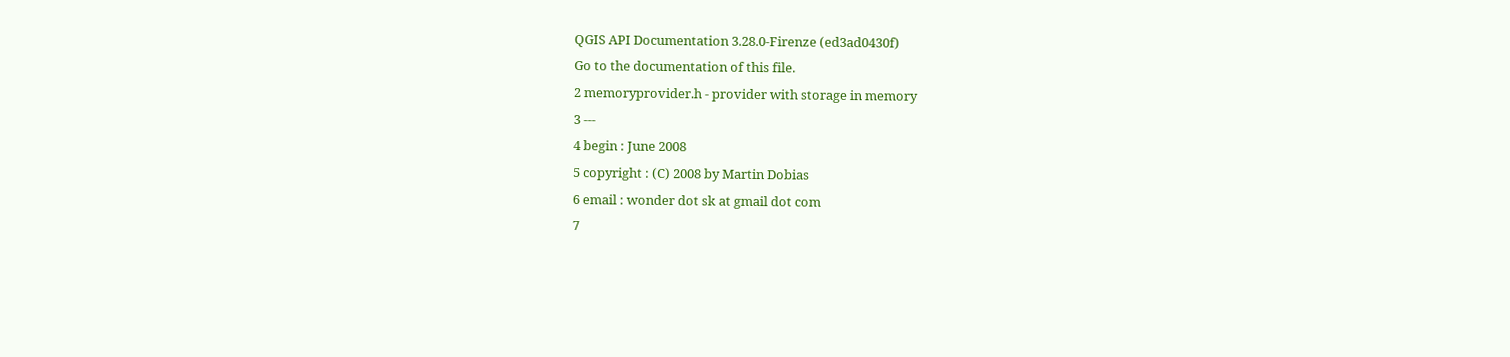QGIS API Documentation 3.28.0-Firenze (ed3ad0430f)
Go to the documentation of this file.
2 memoryprovider.h - provider with storage in memory
3 ---
4 begin : June 2008
5 copyright : (C) 2008 by Martin Dobias
6 email : wonder dot sk at gmail dot com
7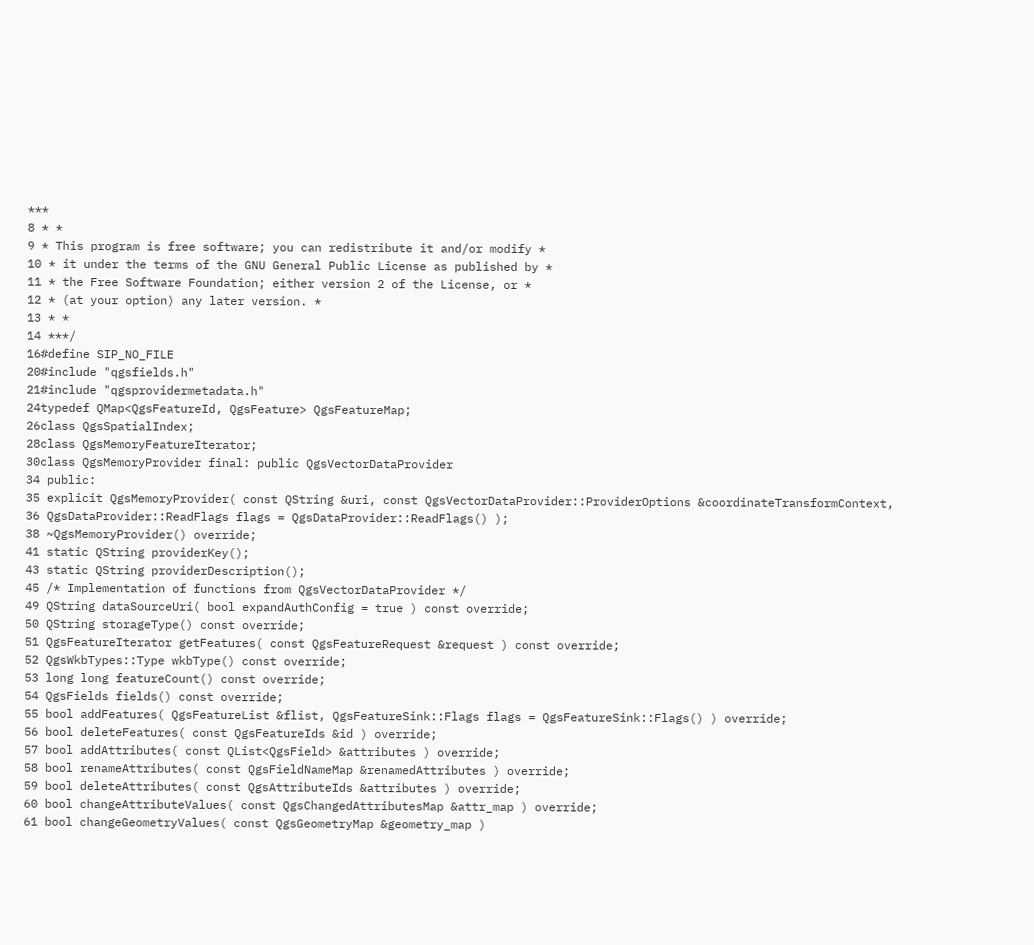***
8 * *
9 * This program is free software; you can redistribute it and/or modify *
10 * it under the terms of the GNU General Public License as published by *
11 * the Free Software Foundation; either version 2 of the License, or *
12 * (at your option) any later version. *
13 * *
14 ***/
16#define SIP_NO_FILE
20#include "qgsfields.h"
21#include "qgsprovidermetadata.h"
24typedef QMap<QgsFeatureId, QgsFeature> QgsFeatureMap;
26class QgsSpatialIndex;
28class QgsMemoryFeatureIterator;
30class QgsMemoryProvider final: public QgsVectorDataProvider
34 public:
35 explicit QgsMemoryProvider( const QString &uri, const QgsVectorDataProvider::ProviderOptions &coordinateTransformContext,
36 QgsDataProvider::ReadFlags flags = QgsDataProvider::ReadFlags() );
38 ~QgsMemoryProvider() override;
41 static QString providerKey();
43 static QString providerDescription();
45 /* Implementation of functions from QgsVectorDataProvider */
49 QString dataSourceUri( bool expandAuthConfig = true ) const override;
50 QString storageType() const override;
51 QgsFeatureIterator getFeatures( const QgsFeatureRequest &request ) const override;
52 QgsWkbTypes::Type wkbType() const override;
53 long long featureCount() const override;
54 QgsFields fields() const override;
55 bool addFeatures( QgsFeatureList &flist, QgsFeatureSink::Flags flags = QgsFeatureSink::Flags() ) override;
56 bool deleteFeatures( const QgsFeatureIds &id ) override;
57 bool addAttributes( const QList<QgsField> &attributes ) override;
58 bool renameAttributes( const QgsFieldNameMap &renamedAttributes ) override;
59 bool deleteAttributes( const QgsAttributeIds &attributes ) override;
60 bool changeAttributeValues( const QgsChangedAttributesMap &attr_map ) override;
61 bool changeGeometryValues( const QgsGeometryMap &geometry_map )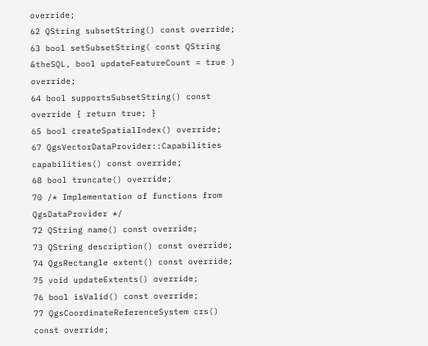override;
62 QString subsetString() const override;
63 bool setSubsetString( const QString &theSQL, bool updateFeatureCount = true ) override;
64 bool supportsSubsetString() const override { return true; }
65 bool createSpatialIndex() override;
67 QgsVectorDataProvider::Capabilities capabilities() const override;
68 bool truncate() override;
70 /* Implementation of functions from QgsDataProvider */
72 QString name() const override;
73 QString description() const override;
74 QgsRectangle extent() const override;
75 void updateExtents() override;
76 bool isValid() const override;
77 QgsCoordinateReferenceSystem crs() const override;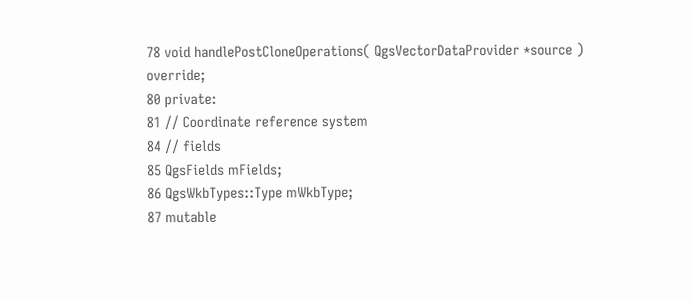78 void handlePostCloneOperations( QgsVectorDataProvider *source ) override;
80 private:
81 // Coordinate reference system
84 // fields
85 QgsFields mFields;
86 QgsWkbTypes::Type mWkbType;
87 mutable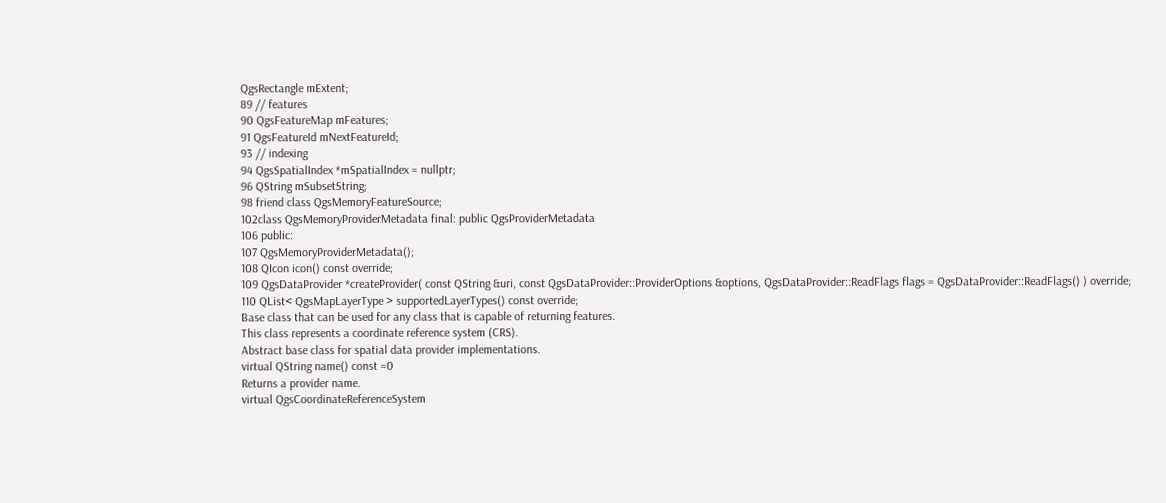QgsRectangle mExtent;
89 // features
90 QgsFeatureMap mFeatures;
91 QgsFeatureId mNextFeatureId;
93 // indexing
94 QgsSpatialIndex *mSpatialIndex = nullptr;
96 QString mSubsetString;
98 friend class QgsMemoryFeatureSource;
102class QgsMemoryProviderMetadata final: public QgsProviderMetadata
106 public:
107 QgsMemoryProviderMetadata();
108 QIcon icon() const override;
109 QgsDataProvider *createProvider( const QString &uri, const QgsDataProvider::ProviderOptions &options, QgsDataProvider::ReadFlags flags = QgsDataProvider::ReadFlags() ) override;
110 QList< QgsMapLayerType > supportedLayerTypes() const override;
Base class that can be used for any class that is capable of returning features.
This class represents a coordinate reference system (CRS).
Abstract base class for spatial data provider implementations.
virtual QString name() const =0
Returns a provider name.
virtual QgsCoordinateReferenceSystem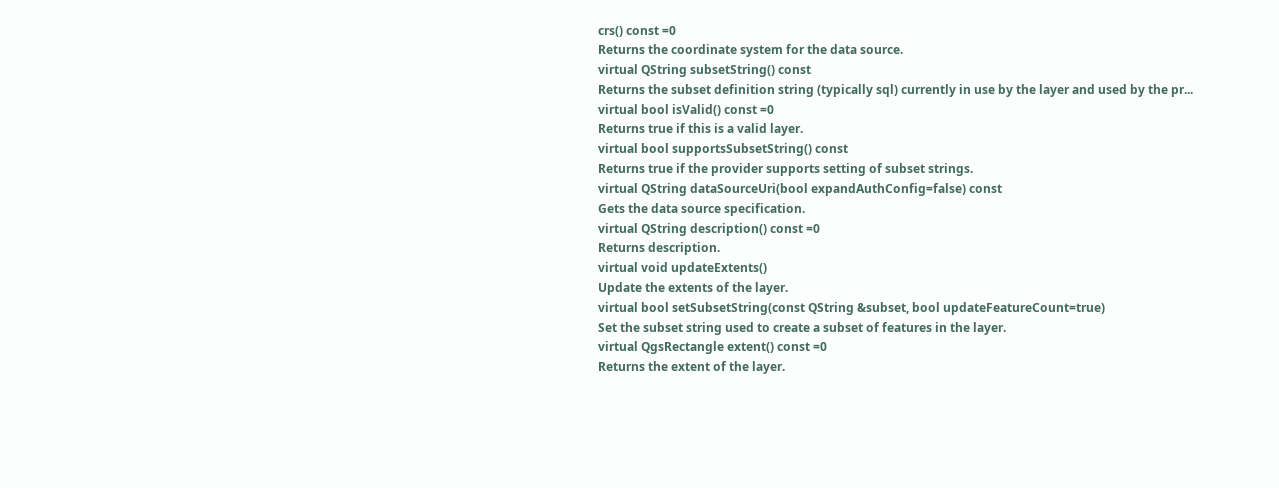crs() const =0
Returns the coordinate system for the data source.
virtual QString subsetString() const
Returns the subset definition string (typically sql) currently in use by the layer and used by the pr...
virtual bool isValid() const =0
Returns true if this is a valid layer.
virtual bool supportsSubsetString() const
Returns true if the provider supports setting of subset strings.
virtual QString dataSourceUri(bool expandAuthConfig=false) const
Gets the data source specification.
virtual QString description() const =0
Returns description.
virtual void updateExtents()
Update the extents of the layer.
virtual bool setSubsetString(const QString &subset, bool updateFeatureCount=true)
Set the subset string used to create a subset of features in the layer.
virtual QgsRectangle extent() const =0
Returns the extent of the layer.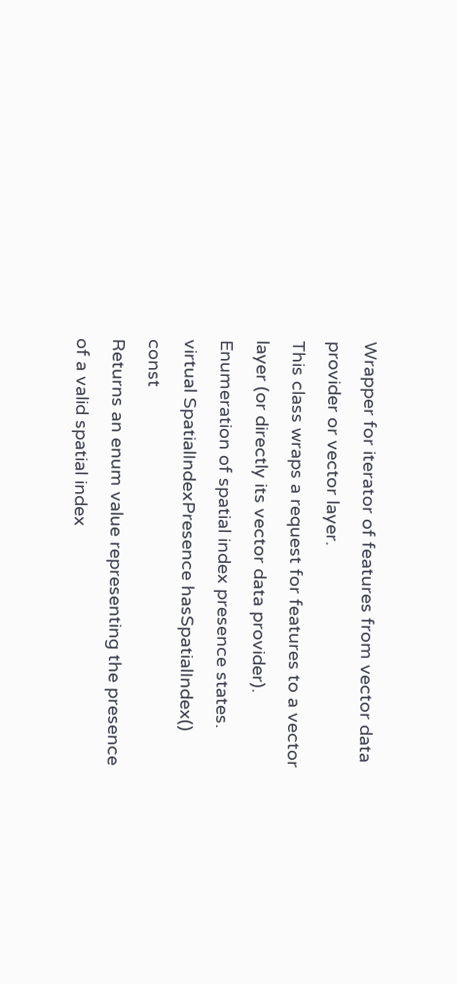Wrapper for iterator of features from vector data provider or vector layer.
This class wraps a request for features to a vector layer (or directly its vector data provider).
Enumeration of spatial index presence states.
virtual SpatialIndexPresence hasSpatialIndex() const
Returns an enum value representing the presence of a valid spatial index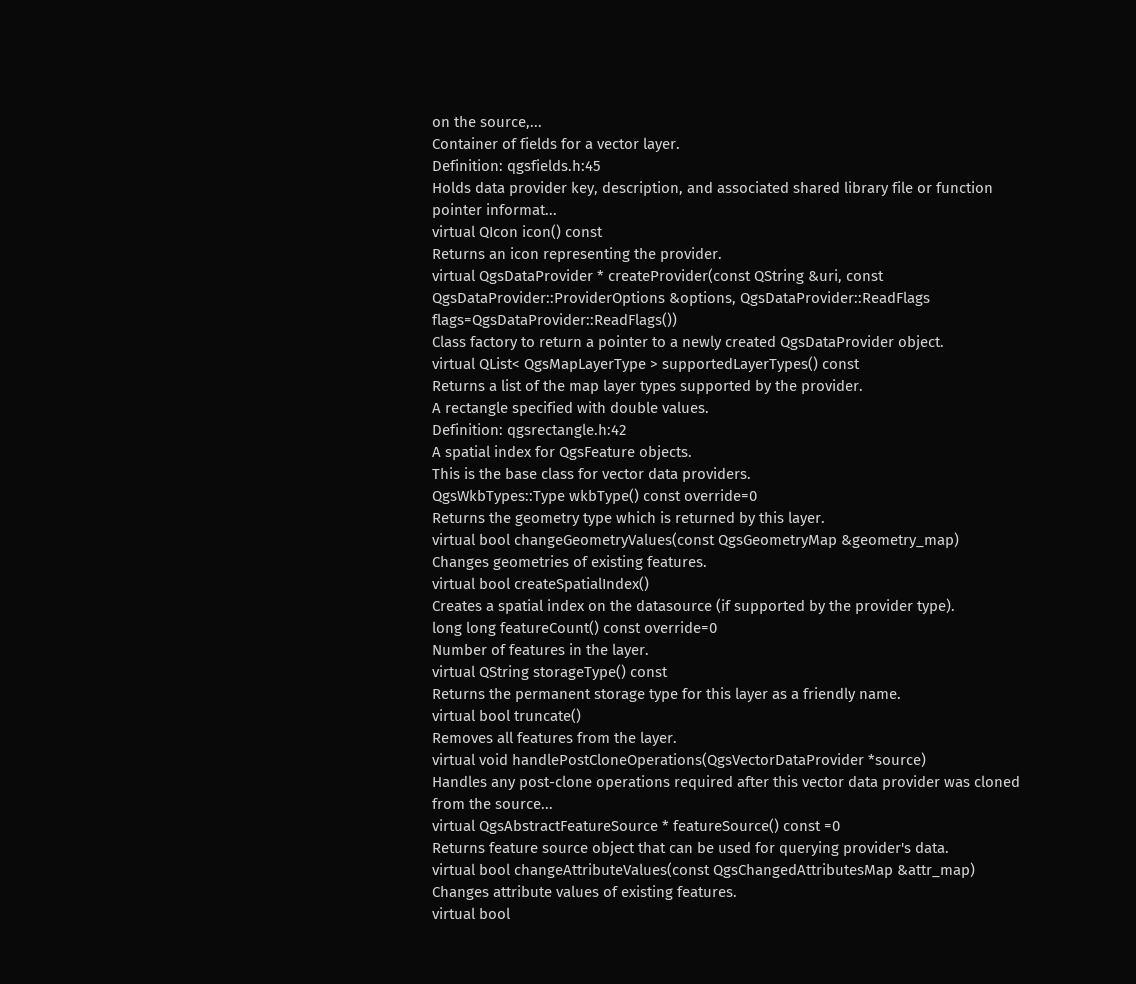on the source,...
Container of fields for a vector layer.
Definition: qgsfields.h:45
Holds data provider key, description, and associated shared library file or function pointer informat...
virtual QIcon icon() const
Returns an icon representing the provider.
virtual QgsDataProvider * createProvider(const QString &uri, const QgsDataProvider::ProviderOptions &options, QgsDataProvider::ReadFlags flags=QgsDataProvider::ReadFlags())
Class factory to return a pointer to a newly created QgsDataProvider object.
virtual QList< QgsMapLayerType > supportedLayerTypes() const
Returns a list of the map layer types supported by the provider.
A rectangle specified with double values.
Definition: qgsrectangle.h:42
A spatial index for QgsFeature objects.
This is the base class for vector data providers.
QgsWkbTypes::Type wkbType() const override=0
Returns the geometry type which is returned by this layer.
virtual bool changeGeometryValues(const QgsGeometryMap &geometry_map)
Changes geometries of existing features.
virtual bool createSpatialIndex()
Creates a spatial index on the datasource (if supported by the provider type).
long long featureCount() const override=0
Number of features in the layer.
virtual QString storageType() const
Returns the permanent storage type for this layer as a friendly name.
virtual bool truncate()
Removes all features from the layer.
virtual void handlePostCloneOperations(QgsVectorDataProvider *source)
Handles any post-clone operations required after this vector data provider was cloned from the source...
virtual QgsAbstractFeatureSource * featureSource() const =0
Returns feature source object that can be used for querying provider's data.
virtual bool changeAttributeValues(const QgsChangedAttributesMap &attr_map)
Changes attribute values of existing features.
virtual bool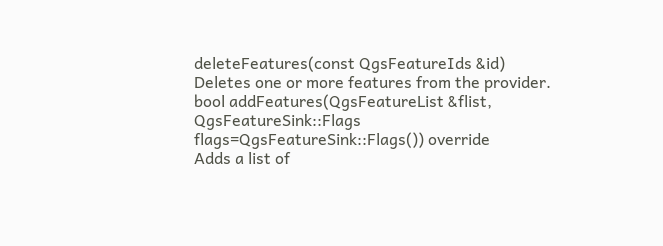deleteFeatures(const QgsFeatureIds &id)
Deletes one or more features from the provider.
bool addFeatures(QgsFeatureList &flist, QgsFeatureSink::Flags flags=QgsFeatureSink::Flags()) override
Adds a list of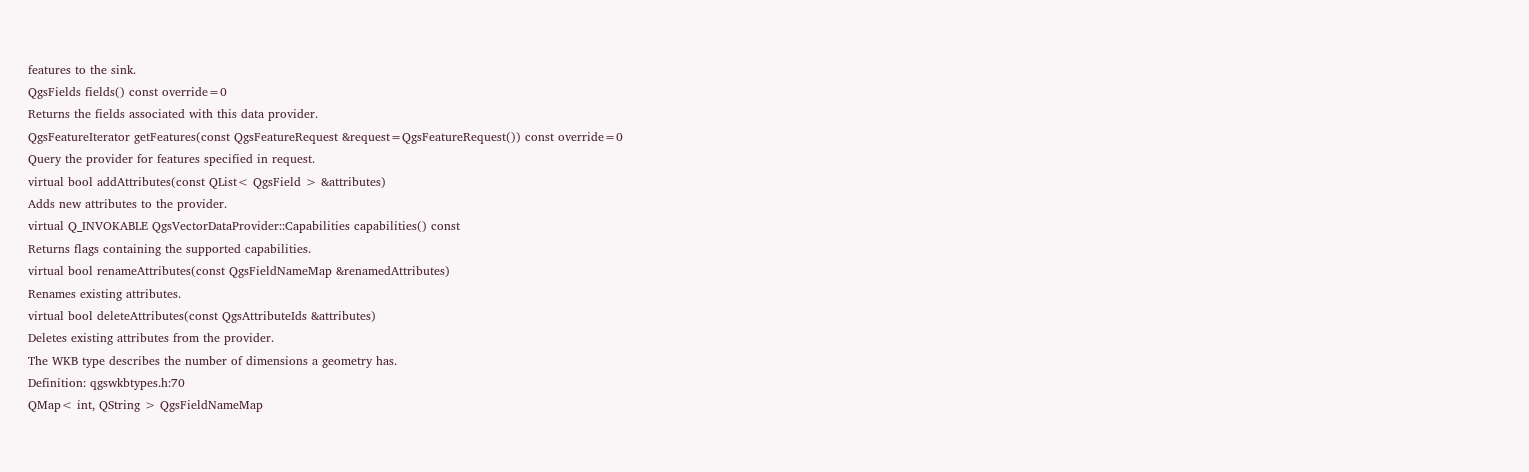features to the sink.
QgsFields fields() const override=0
Returns the fields associated with this data provider.
QgsFeatureIterator getFeatures(const QgsFeatureRequest &request=QgsFeatureRequest()) const override=0
Query the provider for features specified in request.
virtual bool addAttributes(const QList< QgsField > &attributes)
Adds new attributes to the provider.
virtual Q_INVOKABLE QgsVectorDataProvider::Capabilities capabilities() const
Returns flags containing the supported capabilities.
virtual bool renameAttributes(const QgsFieldNameMap &renamedAttributes)
Renames existing attributes.
virtual bool deleteAttributes(const QgsAttributeIds &attributes)
Deletes existing attributes from the provider.
The WKB type describes the number of dimensions a geometry has.
Definition: qgswkbtypes.h:70
QMap< int, QString > QgsFieldNameMap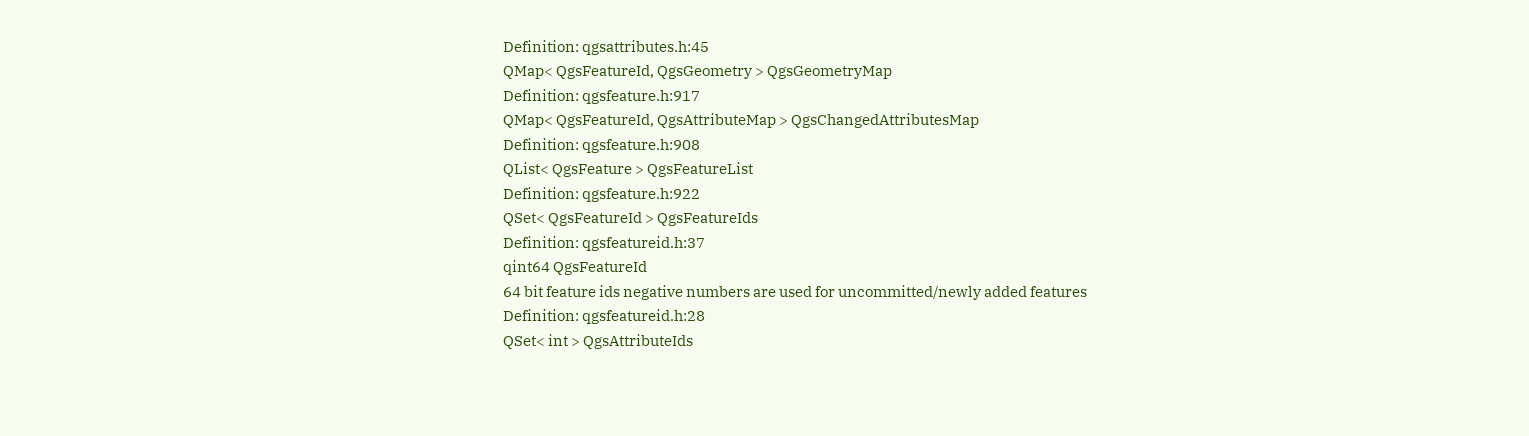Definition: qgsattributes.h:45
QMap< QgsFeatureId, QgsGeometry > QgsGeometryMap
Definition: qgsfeature.h:917
QMap< QgsFeatureId, QgsAttributeMap > QgsChangedAttributesMap
Definition: qgsfeature.h:908
QList< QgsFeature > QgsFeatureList
Definition: qgsfeature.h:922
QSet< QgsFeatureId > QgsFeatureIds
Definition: qgsfeatureid.h:37
qint64 QgsFeatureId
64 bit feature ids negative numbers are used for uncommitted/newly added features
Definition: qgsfeatureid.h:28
QSet< int > QgsAttributeIds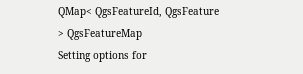QMap< QgsFeatureId, QgsFeature > QgsFeatureMap
Setting options for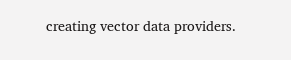creating vector data providers.